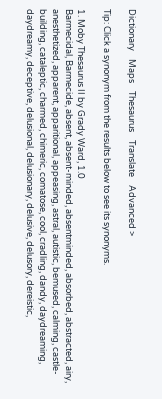Dictionary    Maps    Thesaurus    Translate    Advanced >

Tip: Click a synonym from the results below to see its synonyms.

1. Moby Thesaurus II by Grady Ward, 1.0
Barmecidal, Barmecide, absent, absent-minded, absentminded, absorbed, abstracted, airy, anesthetized, apparent, apparitional, appeasing, astral, autistic, bemused, calming, castle-building, cataleptic, charmed, chimeric, comatose, cool, cradling, dandy, daydreaming, daydreamy, deceptive, delusional, delusionary, delusive, delusory, dereistic,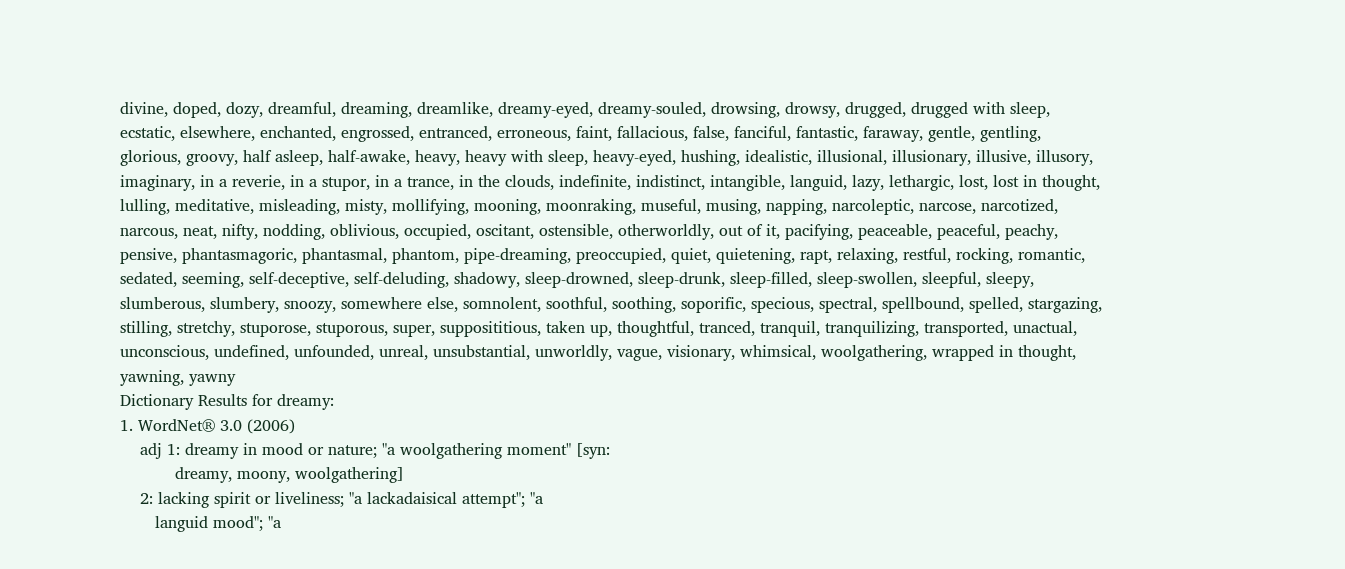divine, doped, dozy, dreamful, dreaming, dreamlike, dreamy-eyed, dreamy-souled, drowsing, drowsy, drugged, drugged with sleep, ecstatic, elsewhere, enchanted, engrossed, entranced, erroneous, faint, fallacious, false, fanciful, fantastic, faraway, gentle, gentling, glorious, groovy, half asleep, half-awake, heavy, heavy with sleep, heavy-eyed, hushing, idealistic, illusional, illusionary, illusive, illusory, imaginary, in a reverie, in a stupor, in a trance, in the clouds, indefinite, indistinct, intangible, languid, lazy, lethargic, lost, lost in thought, lulling, meditative, misleading, misty, mollifying, mooning, moonraking, museful, musing, napping, narcoleptic, narcose, narcotized, narcous, neat, nifty, nodding, oblivious, occupied, oscitant, ostensible, otherworldly, out of it, pacifying, peaceable, peaceful, peachy, pensive, phantasmagoric, phantasmal, phantom, pipe-dreaming, preoccupied, quiet, quietening, rapt, relaxing, restful, rocking, romantic, sedated, seeming, self-deceptive, self-deluding, shadowy, sleep-drowned, sleep-drunk, sleep-filled, sleep-swollen, sleepful, sleepy, slumberous, slumbery, snoozy, somewhere else, somnolent, soothful, soothing, soporific, specious, spectral, spellbound, spelled, stargazing, stilling, stretchy, stuporose, stuporous, super, supposititious, taken up, thoughtful, tranced, tranquil, tranquilizing, transported, unactual, unconscious, undefined, unfounded, unreal, unsubstantial, unworldly, vague, visionary, whimsical, woolgathering, wrapped in thought, yawning, yawny
Dictionary Results for dreamy:
1. WordNet® 3.0 (2006)
    adj 1: dreamy in mood or nature; "a woolgathering moment" [syn:
           dreamy, moony, woolgathering]
    2: lacking spirit or liveliness; "a lackadaisical attempt"; "a
       languid mood"; "a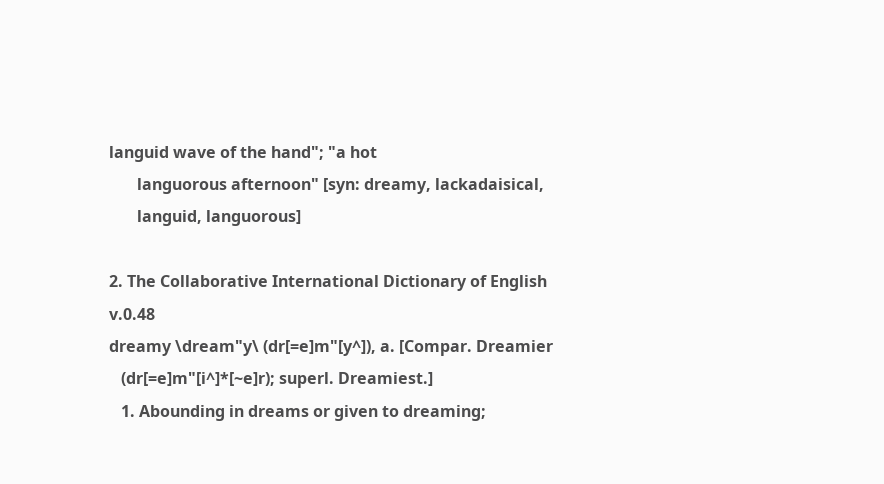languid wave of the hand"; "a hot
       languorous afternoon" [syn: dreamy, lackadaisical,
       languid, languorous]

2. The Collaborative International Dictionary of English v.0.48
dreamy \dream"y\ (dr[=e]m"[y^]), a. [Compar. Dreamier
   (dr[=e]m"[i^]*[~e]r); superl. Dreamiest.]
   1. Abounding in dreams or given to dreaming;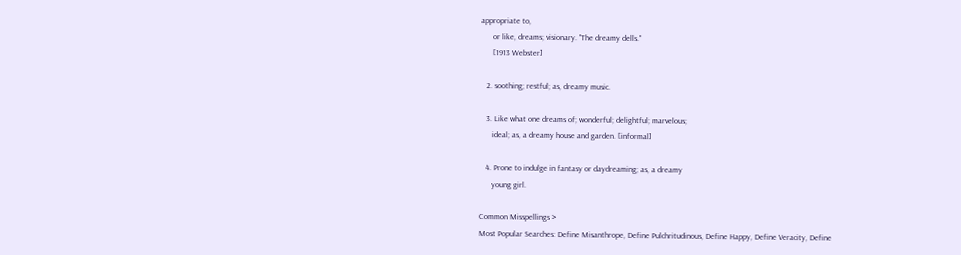appropriate to,
      or like, dreams; visionary. "The dreamy dells."
      [1913 Webster]

   2. soothing; restful; as, dreamy music.

   3. Like what one dreams of; wonderful; delightful; marvelous;
      ideal; as, a dreamy house and garden. [informal]

   4. Prone to indulge in fantasy or daydreaming; as, a dreamy
      young girl.

Common Misspellings >
Most Popular Searches: Define Misanthrope, Define Pulchritudinous, Define Happy, Define Veracity, Define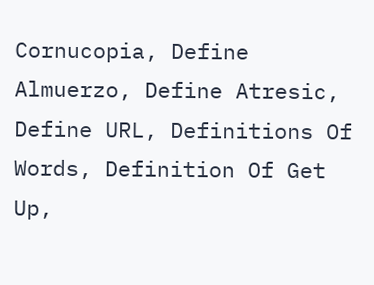Cornucopia, Define Almuerzo, Define Atresic, Define URL, Definitions Of Words, Definition Of Get Up,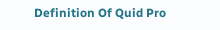Definition Of Quid Pro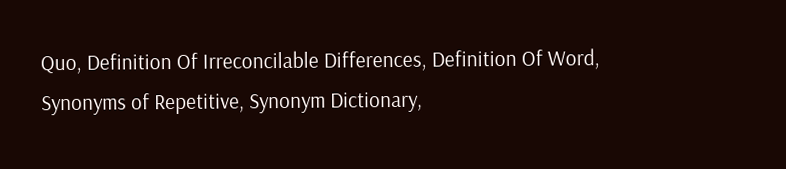Quo, Definition Of Irreconcilable Differences, Definition Of Word, Synonyms of Repetitive, Synonym Dictionary,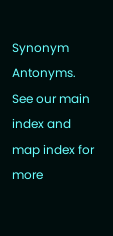Synonym Antonyms. See our main index and map index for more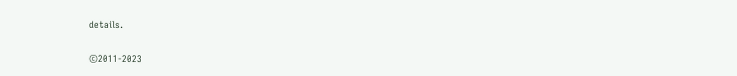details.

©2011-2023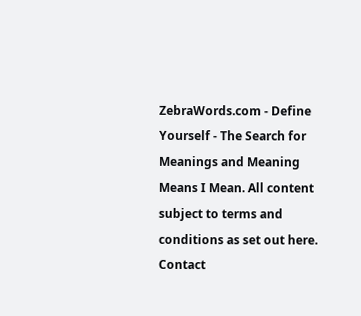ZebraWords.com - Define Yourself - The Search for Meanings and Meaning Means I Mean. All content subject to terms and conditions as set out here. Contact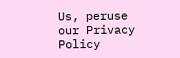Us, peruse our Privacy Policy